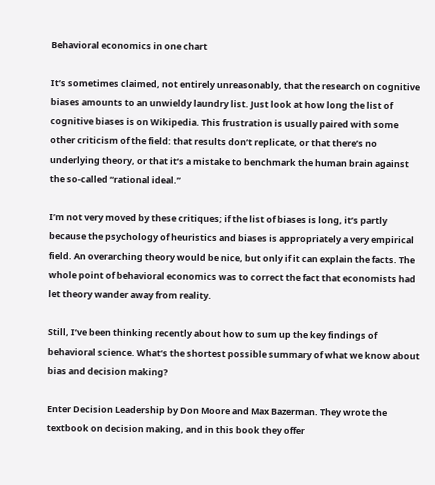Behavioral economics in one chart

It’s sometimes claimed, not entirely unreasonably, that the research on cognitive biases amounts to an unwieldy laundry list. Just look at how long the list of cognitive biases is on Wikipedia. This frustration is usually paired with some other criticism of the field: that results don’t replicate, or that there’s no underlying theory, or that it’s a mistake to benchmark the human brain against the so-called “rational ideal.”

I’m not very moved by these critiques; if the list of biases is long, it’s partly because the psychology of heuristics and biases is appropriately a very empirical field. An overarching theory would be nice, but only if it can explain the facts. The whole point of behavioral economics was to correct the fact that economists had let theory wander away from reality.

Still, I’ve been thinking recently about how to sum up the key findings of behavioral science. What’s the shortest possible summary of what we know about bias and decision making?

Enter Decision Leadership by Don Moore and Max Bazerman. They wrote the textbook on decision making, and in this book they offer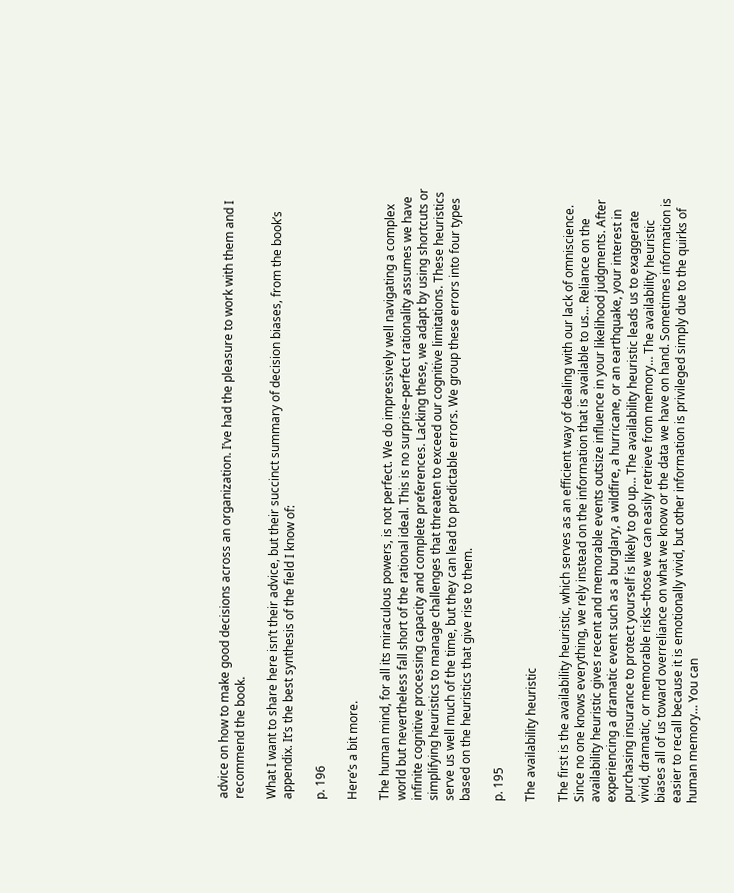advice on how to make good decisions across an organization. I’ve had the pleasure to work with them and I recommend the book.

What I want to share here isn’t their advice, but their succinct summary of decision biases, from the book’s appendix. It’s the best synthesis of the field I know of:

p. 196

Here’s a bit more.

The human mind, for all its miraculous powers, is not perfect. We do impressively well navigating a complex world but nevertheless fall short of the rational ideal. This is no surprise–perfect rationality assumes we have infinite cognitive processing capacity and complete preferences. Lacking these, we adapt by using shortcuts or simplifying heuristics to manage challenges that threaten to exceed our cognitive limitations. These heuristics serve us well much of the time, but they can lead to predictable errors. We group these errors into four types based on the heuristics that give rise to them.

p. 195

The availability heuristic

The first is the availability heuristic, which serves as an efficient way of dealing with our lack of omniscience. Since no one knows everything, we rely instead on the information that is available to us… Reliance on the availability heuristic gives recent and memorable events outsize influence in your likelihood judgments. After experiencing a dramatic event such as a burglary, a wildfire, a hurricane, or an earthquake, your interest in purchasing insurance to protect yourself is likely to go up… The availability heuristic leads us to exaggerate vivid, dramatic, or memorable risks–those we can easily retrieve from memory… The availability heuristic biases all of us toward overreliance on what we know or the data we have on hand. Sometimes information is easier to recall because it is emotionally vivid, but other information is privileged simply due to the quirks of human memory… You can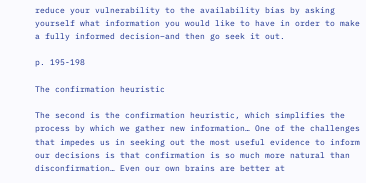reduce your vulnerability to the availability bias by asking yourself what information you would like to have in order to make a fully informed decision–and then go seek it out.

p. 195-198

The confirmation heuristic

The second is the confirmation heuristic, which simplifies the process by which we gather new information… One of the challenges that impedes us in seeking out the most useful evidence to inform our decisions is that confirmation is so much more natural than disconfirmation… Even our own brains are better at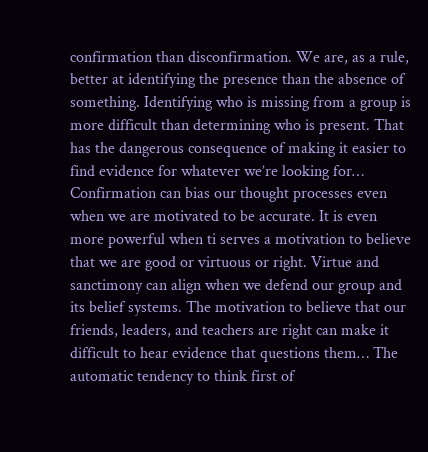confirmation than disconfirmation. We are, as a rule, better at identifying the presence than the absence of something. Identifying who is missing from a group is more difficult than determining who is present. That has the dangerous consequence of making it easier to find evidence for whatever we’re looking for… Confirmation can bias our thought processes even when we are motivated to be accurate. It is even more powerful when ti serves a motivation to believe that we are good or virtuous or right. Virtue and sanctimony can align when we defend our group and its belief systems. The motivation to believe that our friends, leaders, and teachers are right can make it difficult to hear evidence that questions them… The automatic tendency to think first of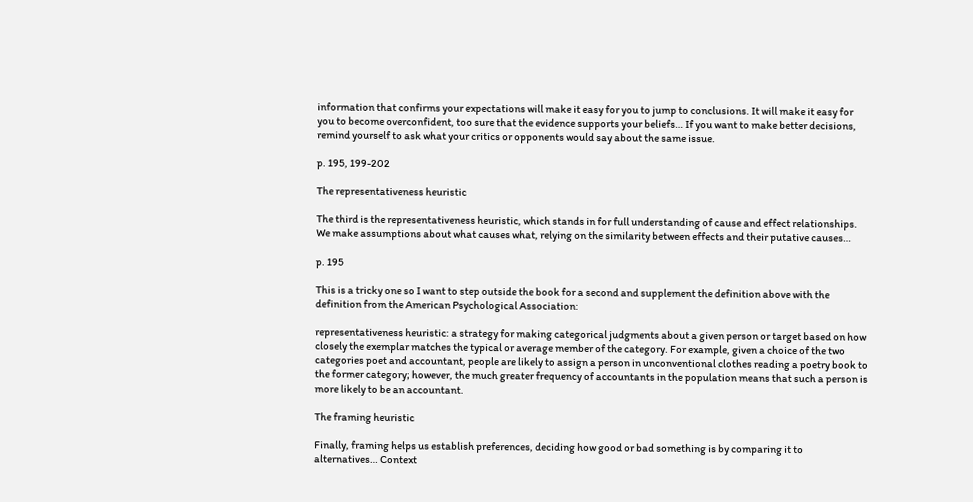information that confirms your expectations will make it easy for you to jump to conclusions. It will make it easy for you to become overconfident, too sure that the evidence supports your beliefs… If you want to make better decisions, remind yourself to ask what your critics or opponents would say about the same issue.

p. 195, 199-202

The representativeness heuristic

The third is the representativeness heuristic, which stands in for full understanding of cause and effect relationships. We make assumptions about what causes what, relying on the similarity between effects and their putative causes…

p. 195

This is a tricky one so I want to step outside the book for a second and supplement the definition above with the definition from the American Psychological Association:

representativeness heuristic: a strategy for making categorical judgments about a given person or target based on how closely the exemplar matches the typical or average member of the category. For example, given a choice of the two categories poet and accountant, people are likely to assign a person in unconventional clothes reading a poetry book to the former category; however, the much greater frequency of accountants in the population means that such a person is more likely to be an accountant.

The framing heuristic

Finally, framing helps us establish preferences, deciding how good or bad something is by comparing it to alternatives… Context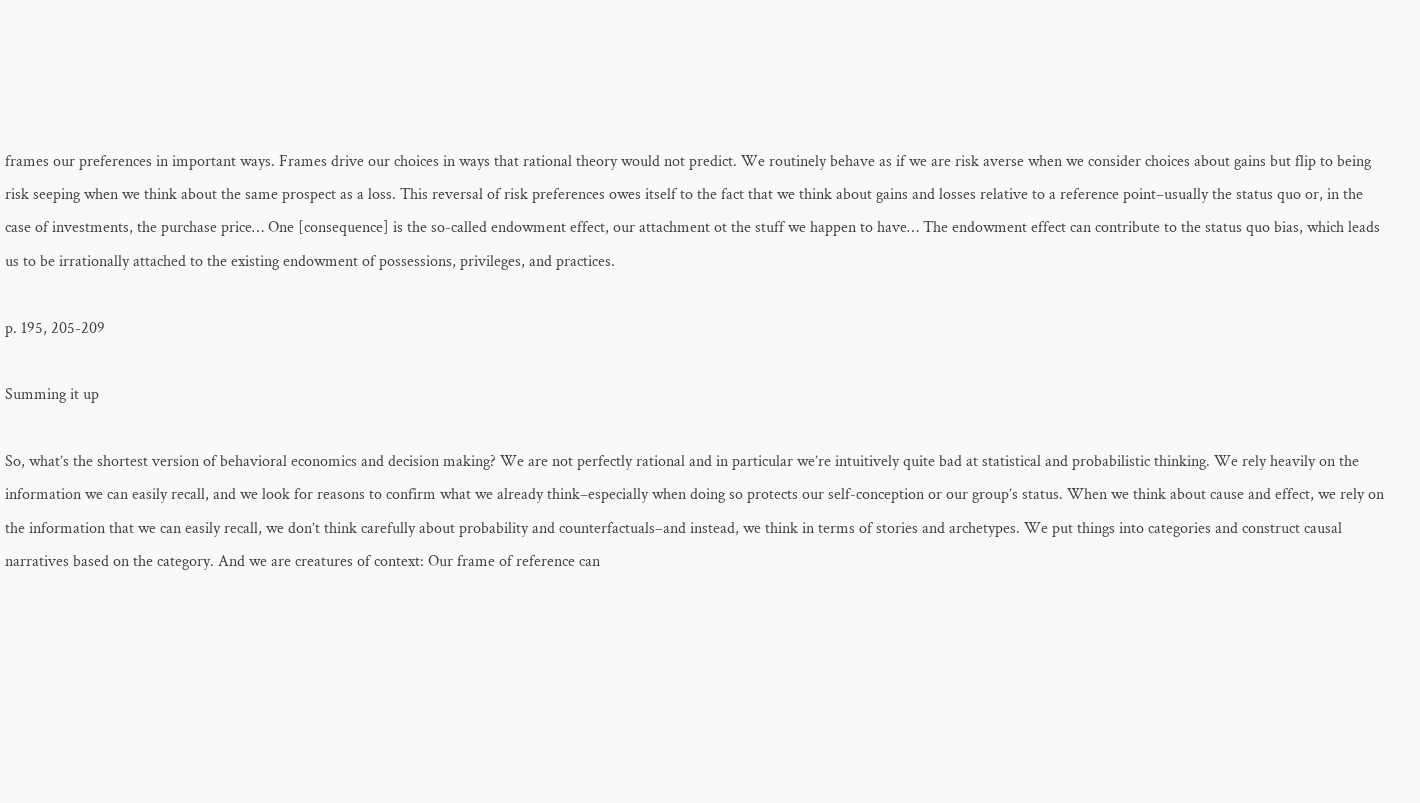frames our preferences in important ways. Frames drive our choices in ways that rational theory would not predict. We routinely behave as if we are risk averse when we consider choices about gains but flip to being risk seeping when we think about the same prospect as a loss. This reversal of risk preferences owes itself to the fact that we think about gains and losses relative to a reference point–usually the status quo or, in the case of investments, the purchase price… One [consequence] is the so-called endowment effect, our attachment ot the stuff we happen to have… The endowment effect can contribute to the status quo bias, which leads us to be irrationally attached to the existing endowment of possessions, privileges, and practices.

p. 195, 205-209

Summing it up

So, what’s the shortest version of behavioral economics and decision making? We are not perfectly rational and in particular we’re intuitively quite bad at statistical and probabilistic thinking. We rely heavily on the information we can easily recall, and we look for reasons to confirm what we already think–especially when doing so protects our self-conception or our group’s status. When we think about cause and effect, we rely on the information that we can easily recall, we don’t think carefully about probability and counterfactuals–and instead, we think in terms of stories and archetypes. We put things into categories and construct causal narratives based on the category. And we are creatures of context: Our frame of reference can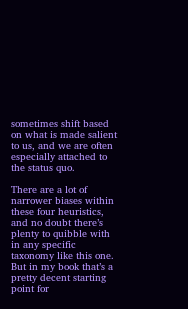sometimes shift based on what is made salient to us, and we are often especially attached to the status quo.

There are a lot of narrower biases within these four heuristics, and no doubt there’s plenty to quibble with in any specific taxonomy like this one. But in my book that’s a pretty decent starting point for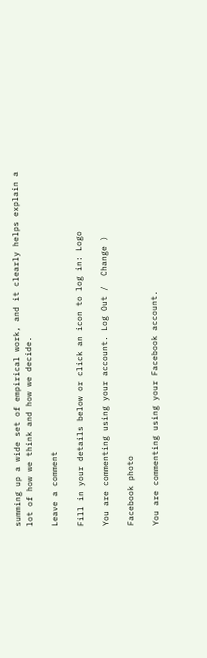summing up a wide set of empirical work, and it clearly helps explain a lot of how we think and how we decide.

Leave a comment

Fill in your details below or click an icon to log in: Logo

You are commenting using your account. Log Out /  Change )

Facebook photo

You are commenting using your Facebook account.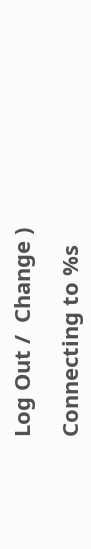Log Out /  Change )

Connecting to %s